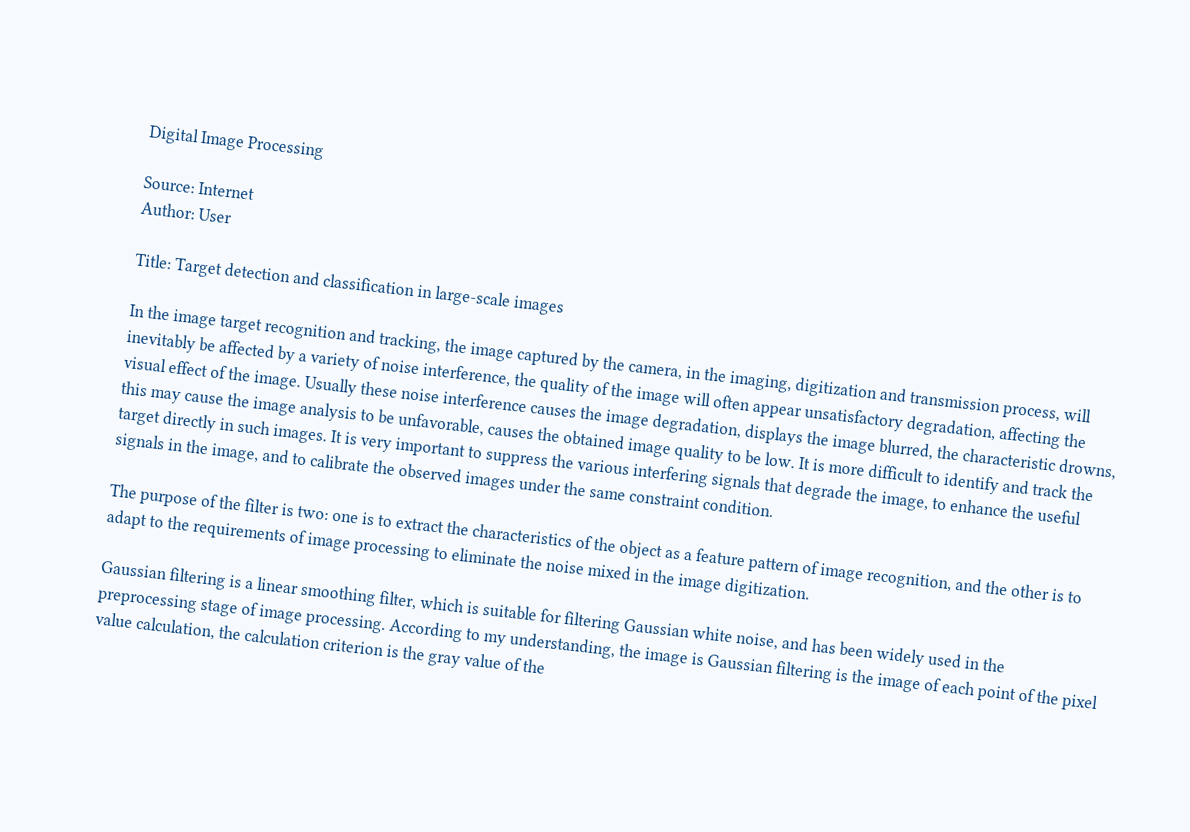Digital Image Processing

Source: Internet
Author: User

Title: Target detection and classification in large-scale images

In the image target recognition and tracking, the image captured by the camera, in the imaging, digitization and transmission process, will inevitably be affected by a variety of noise interference, the quality of the image will often appear unsatisfactory degradation, affecting the visual effect of the image. Usually these noise interference causes the image degradation, displays the image blurred, the characteristic drowns, this may cause the image analysis to be unfavorable, causes the obtained image quality to be low. It is more difficult to identify and track the target directly in such images. It is very important to suppress the various interfering signals that degrade the image, to enhance the useful signals in the image, and to calibrate the observed images under the same constraint condition.

The purpose of the filter is two: one is to extract the characteristics of the object as a feature pattern of image recognition, and the other is to adapt to the requirements of image processing to eliminate the noise mixed in the image digitization.

Gaussian filtering is a linear smoothing filter, which is suitable for filtering Gaussian white noise, and has been widely used in the preprocessing stage of image processing. According to my understanding, the image is Gaussian filtering is the image of each point of the pixel value calculation, the calculation criterion is the gray value of the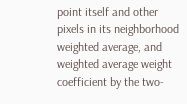point itself and other pixels in its neighborhood weighted average, and weighted average weight coefficient by the two-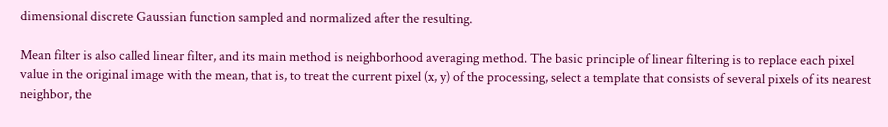dimensional discrete Gaussian function sampled and normalized after the resulting.

Mean filter is also called linear filter, and its main method is neighborhood averaging method. The basic principle of linear filtering is to replace each pixel value in the original image with the mean, that is, to treat the current pixel (x, y) of the processing, select a template that consists of several pixels of its nearest neighbor, the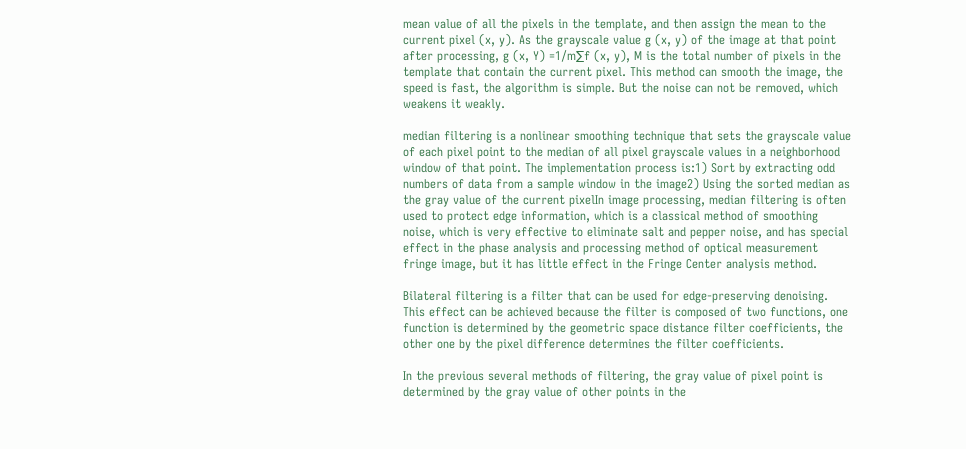mean value of all the pixels in the template, and then assign the mean to the current pixel (x, y). As the grayscale value g (x, y) of the image at that point after processing, g (x, Y) =1/m∑f (x, y), M is the total number of pixels in the template that contain the current pixel. This method can smooth the image, the speed is fast, the algorithm is simple. But the noise can not be removed, which weakens it weakly.

median filtering is a nonlinear smoothing technique that sets the grayscale value of each pixel point to the median of all pixel grayscale values in a neighborhood window of that point. The implementation process is:1) Sort by extracting odd numbers of data from a sample window in the image2) Using the sorted median as the gray value of the current pixelIn image processing, median filtering is often used to protect edge information, which is a classical method of smoothing noise, which is very effective to eliminate salt and pepper noise, and has special effect in the phase analysis and processing method of optical measurement fringe image, but it has little effect in the Fringe Center analysis method.

Bilateral filtering is a filter that can be used for edge-preserving denoising. This effect can be achieved because the filter is composed of two functions, one function is determined by the geometric space distance filter coefficients, the other one by the pixel difference determines the filter coefficients.

In the previous several methods of filtering, the gray value of pixel point is determined by the gray value of other points in the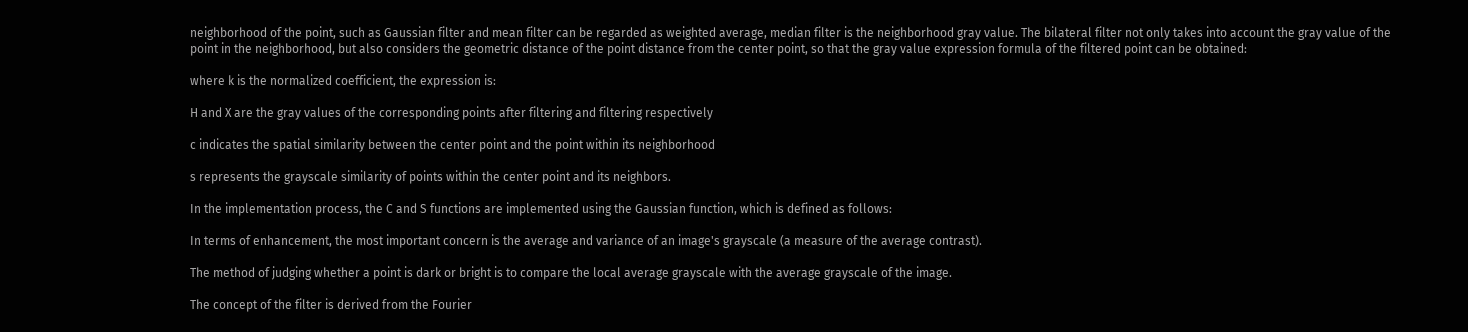neighborhood of the point, such as Gaussian filter and mean filter can be regarded as weighted average, median filter is the neighborhood gray value. The bilateral filter not only takes into account the gray value of the point in the neighborhood, but also considers the geometric distance of the point distance from the center point, so that the gray value expression formula of the filtered point can be obtained:

where k is the normalized coefficient, the expression is:

H and X are the gray values of the corresponding points after filtering and filtering respectively

c indicates the spatial similarity between the center point and the point within its neighborhood

s represents the grayscale similarity of points within the center point and its neighbors.

In the implementation process, the C and S functions are implemented using the Gaussian function, which is defined as follows:

In terms of enhancement, the most important concern is the average and variance of an image's grayscale (a measure of the average contrast).

The method of judging whether a point is dark or bright is to compare the local average grayscale with the average grayscale of the image.

The concept of the filter is derived from the Fourier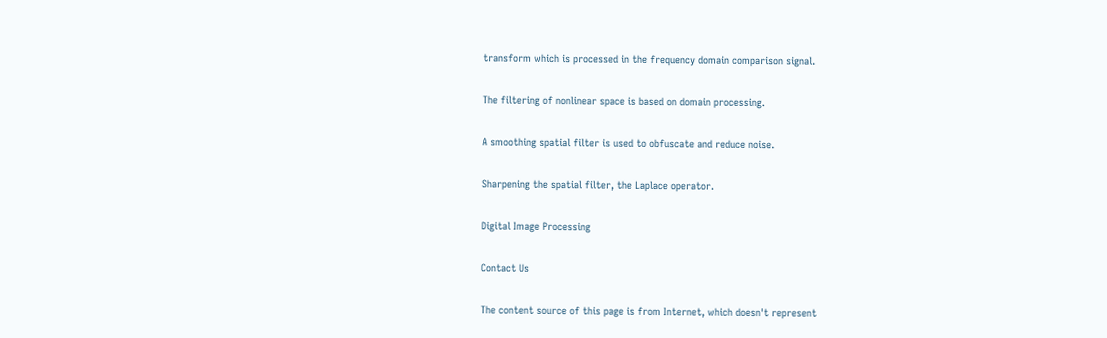transform which is processed in the frequency domain comparison signal.

The filtering of nonlinear space is based on domain processing.

A smoothing spatial filter is used to obfuscate and reduce noise.

Sharpening the spatial filter, the Laplace operator.

Digital Image Processing

Contact Us

The content source of this page is from Internet, which doesn't represent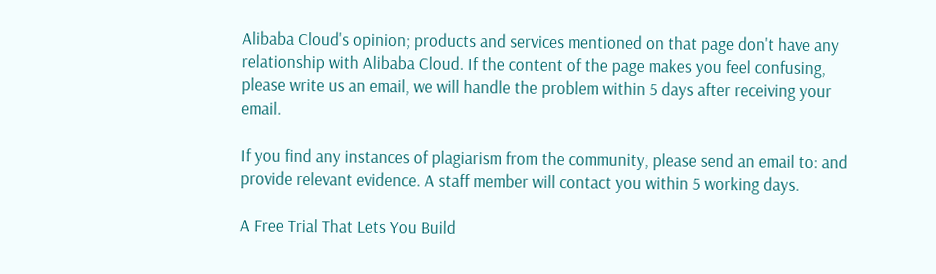Alibaba Cloud's opinion; products and services mentioned on that page don't have any relationship with Alibaba Cloud. If the content of the page makes you feel confusing, please write us an email, we will handle the problem within 5 days after receiving your email.

If you find any instances of plagiarism from the community, please send an email to: and provide relevant evidence. A staff member will contact you within 5 working days.

A Free Trial That Lets You Build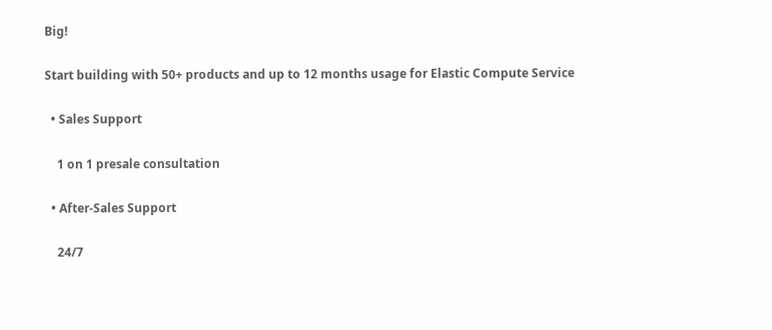Big!

Start building with 50+ products and up to 12 months usage for Elastic Compute Service

  • Sales Support

    1 on 1 presale consultation

  • After-Sales Support

    24/7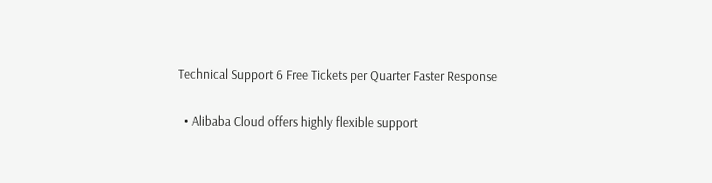Technical Support 6 Free Tickets per Quarter Faster Response

  • Alibaba Cloud offers highly flexible support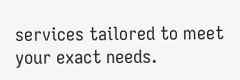services tailored to meet your exact needs.